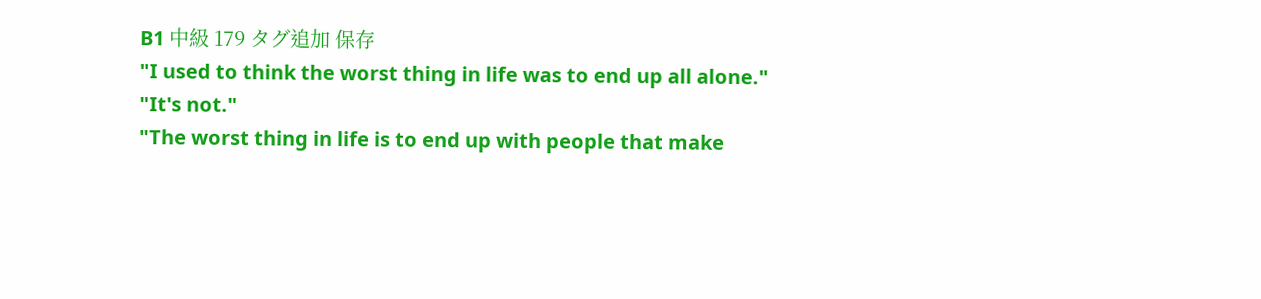B1 中級 179 タグ追加 保存
"I used to think the worst thing in life was to end up all alone."
"It's not."
"The worst thing in life is to end up with people that make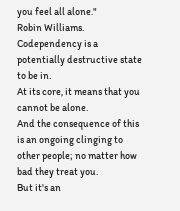you feel all alone."
Robin Williams.
Codependency is a potentially destructive state to be in.
At its core, it means that you cannot be alone.
And the consequence of this is an ongoing clinging to other people; no matter how bad they treat you.
But it's an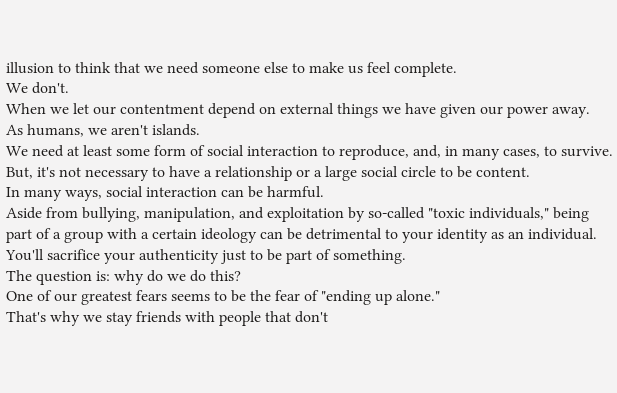illusion to think that we need someone else to make us feel complete.
We don't.
When we let our contentment depend on external things we have given our power away.
As humans, we aren't islands.
We need at least some form of social interaction to reproduce, and, in many cases, to survive.
But, it's not necessary to have a relationship or a large social circle to be content.
In many ways, social interaction can be harmful.
Aside from bullying, manipulation, and exploitation by so-called "toxic individuals," being part of a group with a certain ideology can be detrimental to your identity as an individual.
You'll sacrifice your authenticity just to be part of something.
The question is: why do we do this?
One of our greatest fears seems to be the fear of "ending up alone."
That's why we stay friends with people that don't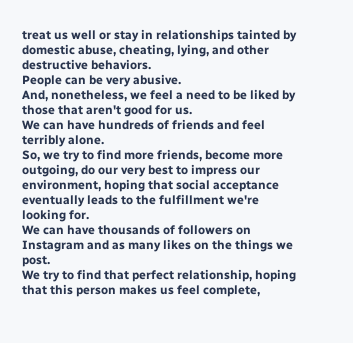treat us well or stay in relationships tainted by domestic abuse, cheating, lying, and other destructive behaviors.
People can be very abusive.
And, nonetheless, we feel a need to be liked by those that aren't good for us.
We can have hundreds of friends and feel terribly alone.
So, we try to find more friends, become more outgoing, do our very best to impress our environment, hoping that social acceptance eventually leads to the fulfillment we're looking for.
We can have thousands of followers on Instagram and as many likes on the things we post.
We try to find that perfect relationship, hoping that this person makes us feel complete,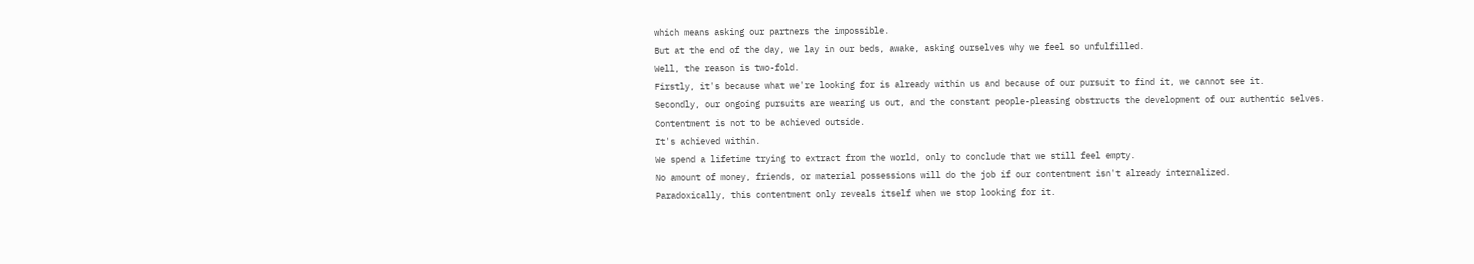which means asking our partners the impossible.
But at the end of the day, we lay in our beds, awake, asking ourselves why we feel so unfulfilled.
Well, the reason is two-fold.
Firstly, it's because what we're looking for is already within us and because of our pursuit to find it, we cannot see it.
Secondly, our ongoing pursuits are wearing us out, and the constant people-pleasing obstructs the development of our authentic selves.
Contentment is not to be achieved outside.
It's achieved within.
We spend a lifetime trying to extract from the world, only to conclude that we still feel empty.
No amount of money, friends, or material possessions will do the job if our contentment isn't already internalized.
Paradoxically, this contentment only reveals itself when we stop looking for it.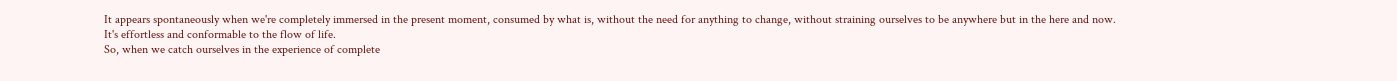It appears spontaneously when we're completely immersed in the present moment, consumed by what is, without the need for anything to change, without straining ourselves to be anywhere but in the here and now.
It's effortless and conformable to the flow of life.
So, when we catch ourselves in the experience of complete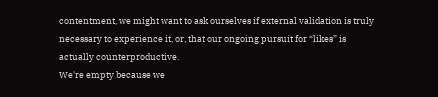contentment, we might want to ask ourselves if external validation is truly necessary to experience it, or, that our ongoing pursuit for “likes” is actually counterproductive.
We're empty because we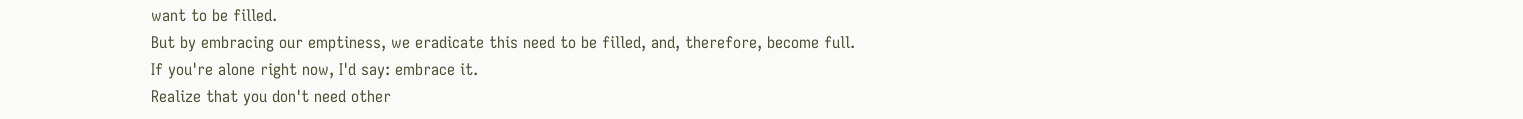want to be filled.
But by embracing our emptiness, we eradicate this need to be filled, and, therefore, become full.
If you're alone right now, I'd say: embrace it.
Realize that you don't need other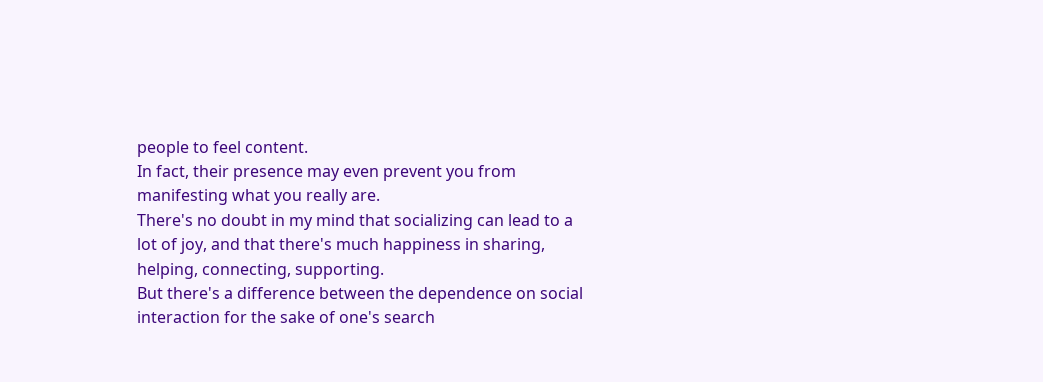people to feel content.
In fact, their presence may even prevent you from manifesting what you really are.
There's no doubt in my mind that socializing can lead to a lot of joy, and that there's much happiness in sharing, helping, connecting, supporting.
But there's a difference between the dependence on social interaction for the sake of one's search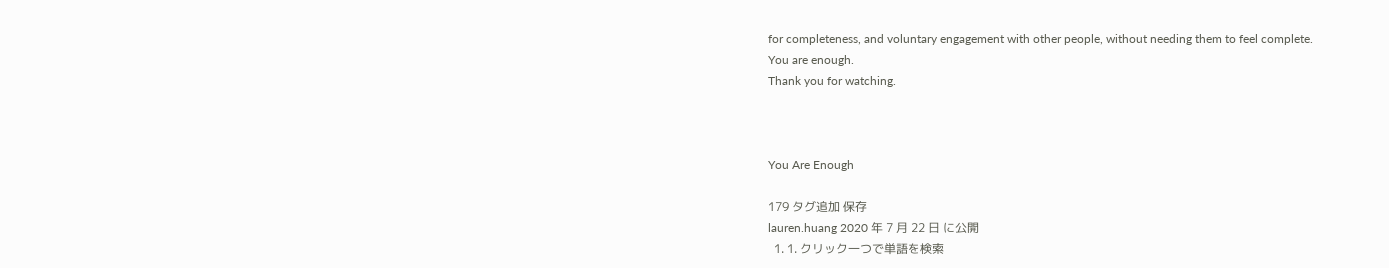for completeness, and voluntary engagement with other people, without needing them to feel complete.
You are enough.
Thank you for watching.



You Are Enough

179 タグ追加 保存
lauren.huang 2020 年 7 月 22 日 に公開
  1. 1. クリック一つで単語を検索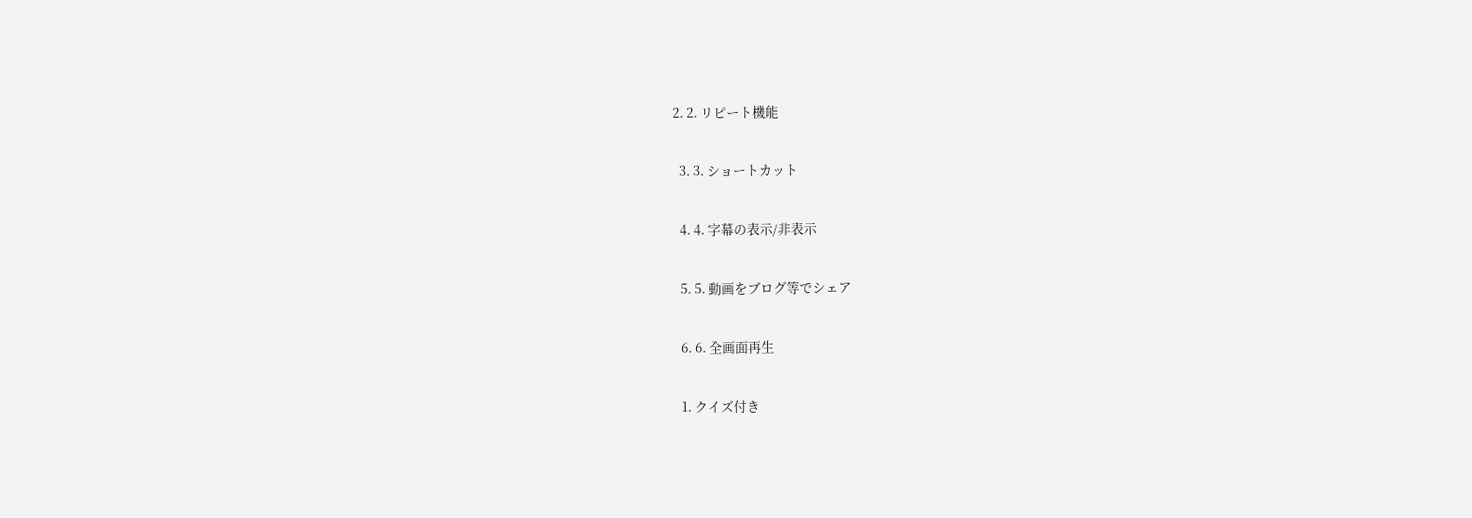2. 2. リピート機能


  3. 3. ショートカット


  4. 4. 字幕の表示/非表示


  5. 5. 動画をブログ等でシェア


  6. 6. 全画面再生


  1. クイズ付き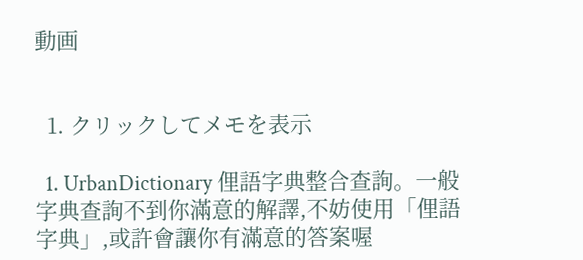動画


  1. クリックしてメモを表示

  1. UrbanDictionary 俚語字典整合查詢。一般字典查詢不到你滿意的解譯,不妨使用「俚語字典」,或許會讓你有滿意的答案喔